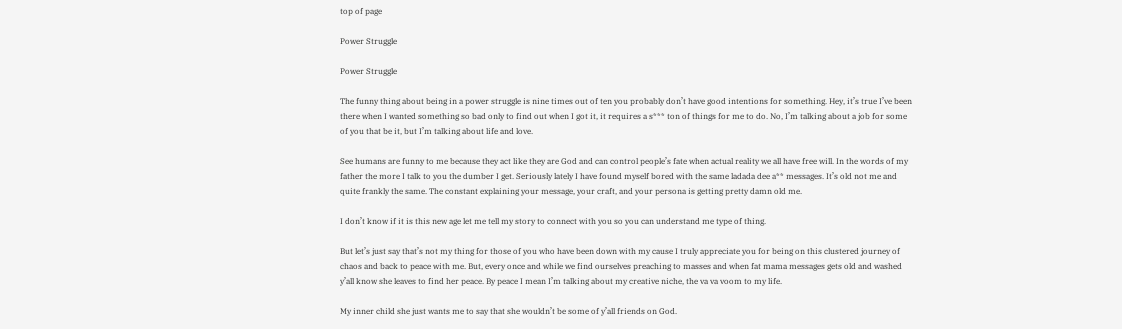top of page

Power Struggle

Power Struggle

The funny thing about being in a power struggle is nine times out of ten you probably don’t have good intentions for something. Hey, it’s true I’ve been there when I wanted something so bad only to find out when I got it, it requires a s*** ton of things for me to do. No, I’m talking about a job for some of you that be it, but I’m talking about life and love.

See humans are funny to me because they act like they are God and can control people’s fate when actual reality we all have free will. In the words of my father the more I talk to you the dumber I get. Seriously lately I have found myself bored with the same ladada dee a** messages. It’s old not me and quite frankly the same. The constant explaining your message, your craft, and your persona is getting pretty damn old me.

I don’t know if it is this new age let me tell my story to connect with you so you can understand me type of thing.

But let’s just say that’s not my thing for those of you who have been down with my cause I truly appreciate you for being on this clustered journey of chaos and back to peace with me. But, every once and while we find ourselves preaching to masses and when fat mama messages gets old and washed y’all know she leaves to find her peace. By peace I mean I’m talking about my creative niche, the va va voom to my life.

My inner child she just wants me to say that she wouldn’t be some of y’all friends on God.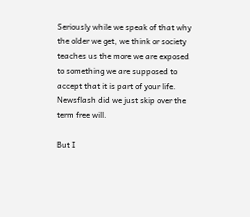Seriously while we speak of that why the older we get, we think or society teaches us the more we are exposed to something we are supposed to accept that it is part of your life. Newsflash did we just skip over the term free will.

But I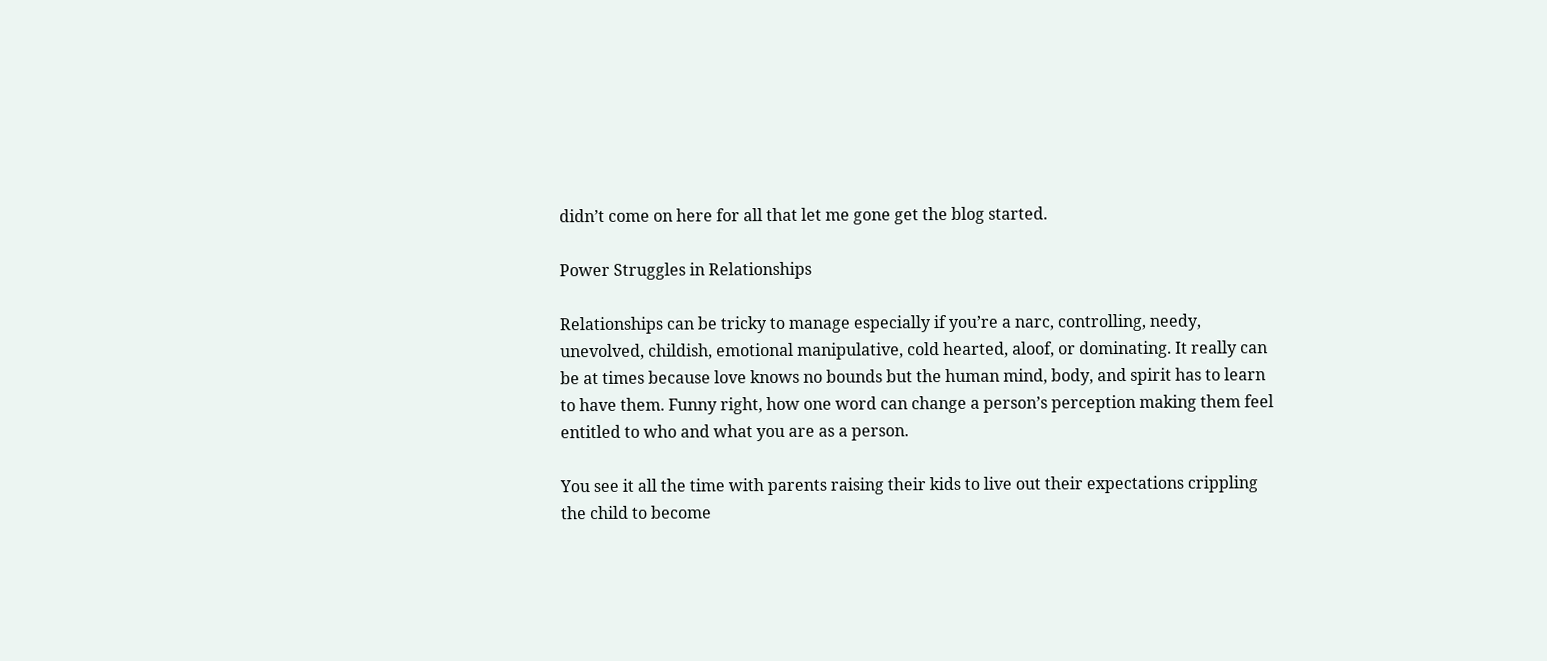didn’t come on here for all that let me gone get the blog started.

Power Struggles in Relationships

Relationships can be tricky to manage especially if you’re a narc, controlling, needy, unevolved, childish, emotional manipulative, cold hearted, aloof, or dominating. It really can be at times because love knows no bounds but the human mind, body, and spirit has to learn to have them. Funny right, how one word can change a person’s perception making them feel entitled to who and what you are as a person.

You see it all the time with parents raising their kids to live out their expectations crippling the child to become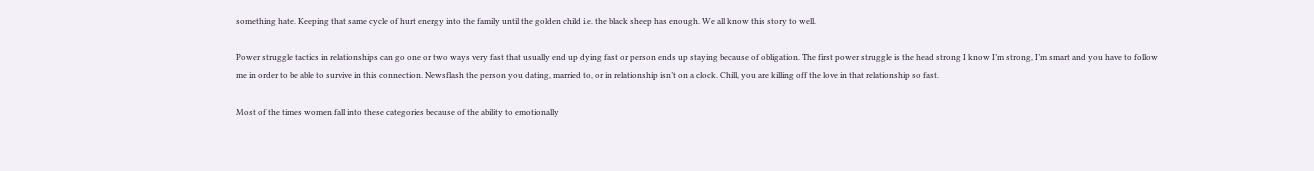something hate. Keeping that same cycle of hurt energy into the family until the golden child i.e. the black sheep has enough. We all know this story to well.

Power struggle tactics in relationships can go one or two ways very fast that usually end up dying fast or person ends up staying because of obligation. The first power struggle is the head strong I know I’m strong, I’m smart and you have to follow me in order to be able to survive in this connection. Newsflash the person you dating, married to, or in relationship isn’t on a clock. Chill, you are killing off the love in that relationship so fast.

Most of the times women fall into these categories because of the ability to emotionally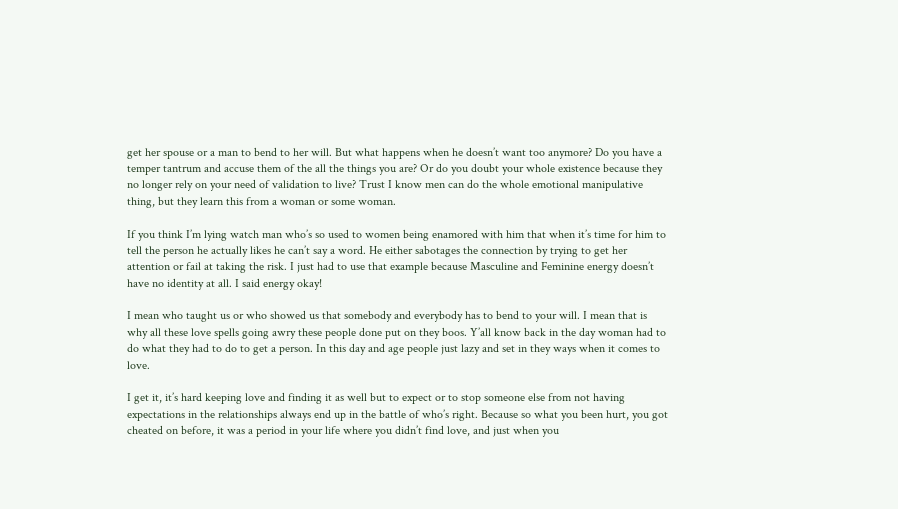get her spouse or a man to bend to her will. But what happens when he doesn’t want too anymore? Do you have a temper tantrum and accuse them of the all the things you are? Or do you doubt your whole existence because they no longer rely on your need of validation to live? Trust I know men can do the whole emotional manipulative thing, but they learn this from a woman or some woman.

If you think I’m lying watch man who’s so used to women being enamored with him that when it’s time for him to tell the person he actually likes he can’t say a word. He either sabotages the connection by trying to get her attention or fail at taking the risk. I just had to use that example because Masculine and Feminine energy doesn’t have no identity at all. I said energy okay!

I mean who taught us or who showed us that somebody and everybody has to bend to your will. I mean that is why all these love spells going awry these people done put on they boos. Y’all know back in the day woman had to do what they had to do to get a person. In this day and age people just lazy and set in they ways when it comes to love.

I get it, it’s hard keeping love and finding it as well but to expect or to stop someone else from not having expectations in the relationships always end up in the battle of who’s right. Because so what you been hurt, you got cheated on before, it was a period in your life where you didn’t find love, and just when you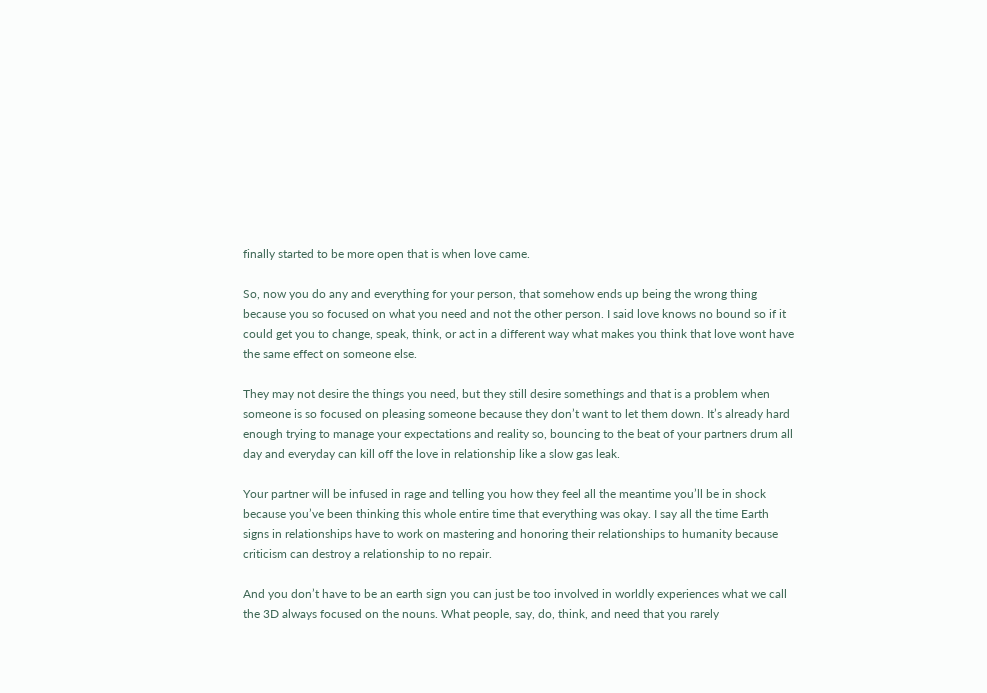finally started to be more open that is when love came.

So, now you do any and everything for your person, that somehow ends up being the wrong thing because you so focused on what you need and not the other person. I said love knows no bound so if it could get you to change, speak, think, or act in a different way what makes you think that love wont have the same effect on someone else.

They may not desire the things you need, but they still desire somethings and that is a problem when someone is so focused on pleasing someone because they don’t want to let them down. It’s already hard enough trying to manage your expectations and reality so, bouncing to the beat of your partners drum all day and everyday can kill off the love in relationship like a slow gas leak.

Your partner will be infused in rage and telling you how they feel all the meantime you’ll be in shock because you’ve been thinking this whole entire time that everything was okay. I say all the time Earth signs in relationships have to work on mastering and honoring their relationships to humanity because criticism can destroy a relationship to no repair.

And you don’t have to be an earth sign you can just be too involved in worldly experiences what we call the 3D always focused on the nouns. What people, say, do, think, and need that you rarely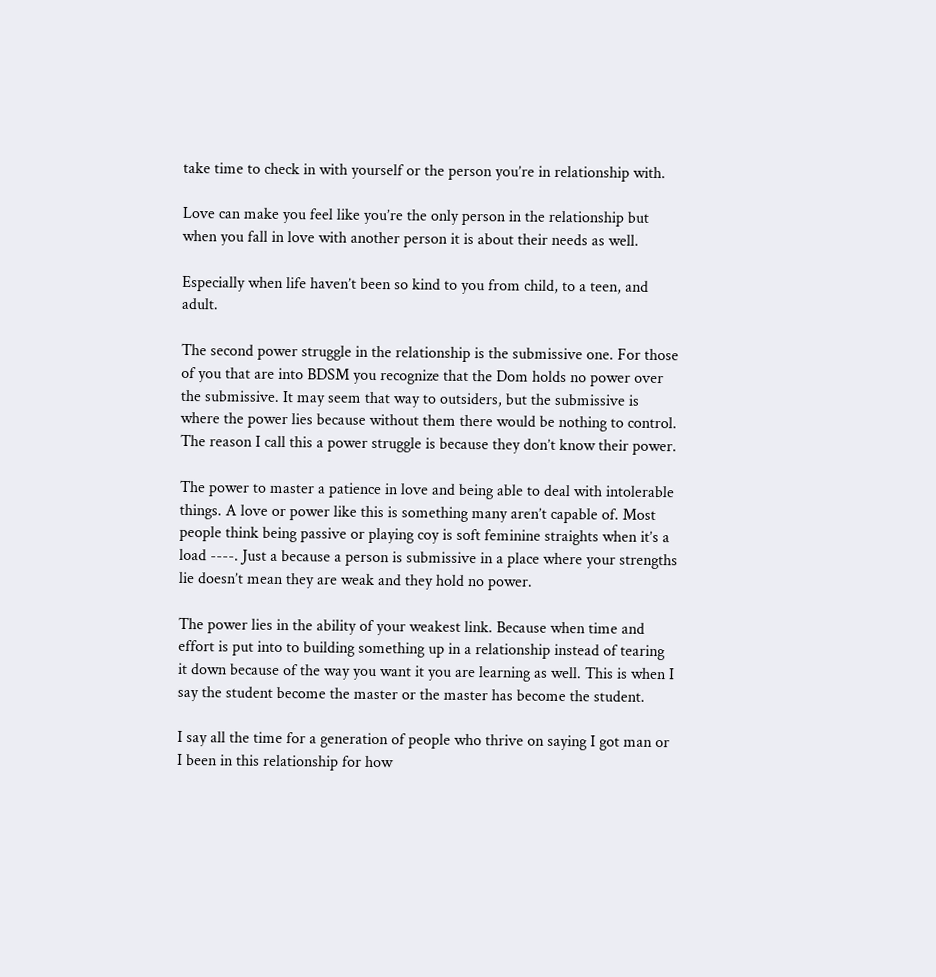take time to check in with yourself or the person you’re in relationship with.

Love can make you feel like you’re the only person in the relationship but when you fall in love with another person it is about their needs as well.

Especially when life haven’t been so kind to you from child, to a teen, and adult.

The second power struggle in the relationship is the submissive one. For those of you that are into BDSM you recognize that the Dom holds no power over the submissive. It may seem that way to outsiders, but the submissive is where the power lies because without them there would be nothing to control. The reason I call this a power struggle is because they don’t know their power.

The power to master a patience in love and being able to deal with intolerable things. A love or power like this is something many aren’t capable of. Most people think being passive or playing coy is soft feminine straights when it’s a load ----. Just a because a person is submissive in a place where your strengths lie doesn’t mean they are weak and they hold no power.

The power lies in the ability of your weakest link. Because when time and effort is put into to building something up in a relationship instead of tearing it down because of the way you want it you are learning as well. This is when I say the student become the master or the master has become the student.

I say all the time for a generation of people who thrive on saying I got man or I been in this relationship for how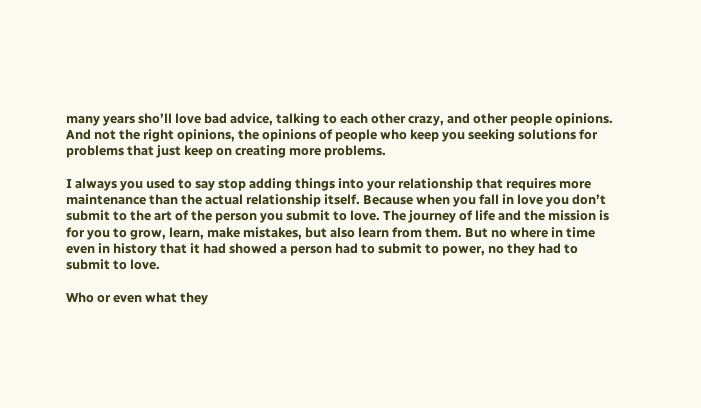many years sho’ll love bad advice, talking to each other crazy, and other people opinions. And not the right opinions, the opinions of people who keep you seeking solutions for problems that just keep on creating more problems.

I always you used to say stop adding things into your relationship that requires more maintenance than the actual relationship itself. Because when you fall in love you don’t submit to the art of the person you submit to love. The journey of life and the mission is for you to grow, learn, make mistakes, but also learn from them. But no where in time even in history that it had showed a person had to submit to power, no they had to submit to love.

Who or even what they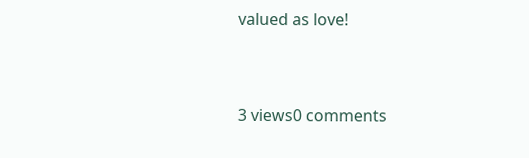valued as love!


3 views0 comments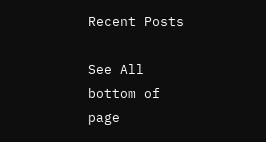Recent Posts

See All
bottom of page